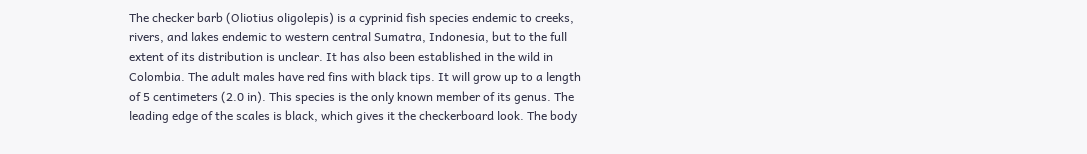The checker barb (Oliotius oligolepis) is a cyprinid fish species endemic to creeks, rivers, and lakes endemic to western central Sumatra, Indonesia, but to the full extent of its distribution is unclear. It has also been established in the wild in Colombia. The adult males have red fins with black tips. It will grow up to a length of 5 centimeters (2.0 in). This species is the only known member of its genus. The leading edge of the scales is black, which gives it the checkerboard look. The body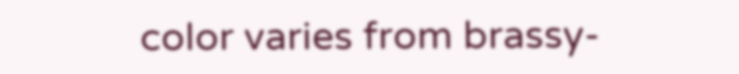color varies from brassy-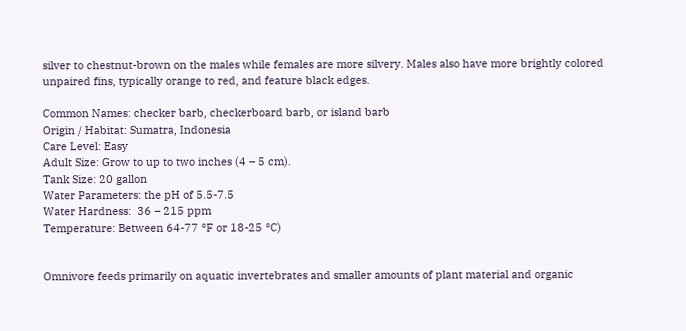silver to chestnut-brown on the males while females are more silvery. Males also have more brightly colored unpaired fins, typically orange to red, and feature black edges.

Common Names: checker barb, checkerboard barb, or island barb
Origin / Habitat: Sumatra, Indonesia
Care Level: Easy
Adult Size: Grow to up to two inches (4 – 5 cm).
Tank Size: 20 gallon
Water Parameters: the pH of 5.5-7.5
Water Hardness:  36 – 215 ppm
Temperature: Between 64-77 °F or 18-25 °C)


Omnivore feeds primarily on aquatic invertebrates and smaller amounts of plant material and organic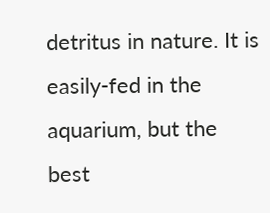detritus in nature. It is easily-fed in the aquarium, but the best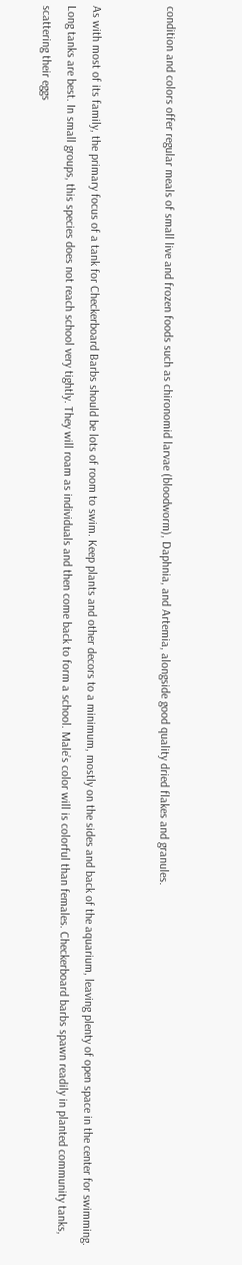condition and colors offer regular meals of small live and frozen foods such as chironomid larvae (bloodworm), Daphnia, and Artemia, alongside good quality dried flakes and granules.


As with most of its family, the primary focus of a tank for Checkerboard Barbs should be lots of room to swim. Keep plants and other decors to a minimum, mostly on the sides and back of the aquarium, leaving plenty of open space in the center for swimming. Long tanks are best. In small groups, this species does not reach school very tightly. They will roam as individuals and then come back to form a school. Male’s color will is colorful than females. Checkerboard barbs spawn readily in planted community tanks, scattering their eggs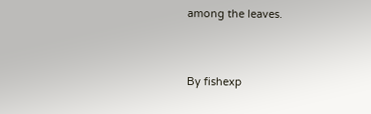among the leaves.


By fishexp